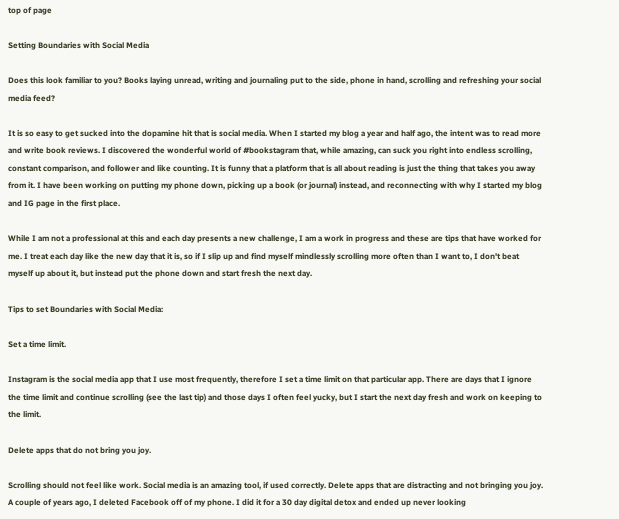top of page

Setting Boundaries with Social Media

Does this look familiar to you? Books laying unread, writing and journaling put to the side, phone in hand, scrolling and refreshing your social media feed?

It is so easy to get sucked into the dopamine hit that is social media. When I started my blog a year and half ago, the intent was to read more and write book reviews. I discovered the wonderful world of #bookstagram that, while amazing, can suck you right into endless scrolling, constant comparison, and follower and like counting. It is funny that a platform that is all about reading is just the thing that takes you away from it. I have been working on putting my phone down, picking up a book (or journal) instead, and reconnecting with why I started my blog and IG page in the first place.

While I am not a professional at this and each day presents a new challenge, I am a work in progress and these are tips that have worked for me. I treat each day like the new day that it is, so if I slip up and find myself mindlessly scrolling more often than I want to, I don't beat myself up about it, but instead put the phone down and start fresh the next day.

Tips to set Boundaries with Social Media:

Set a time limit.

Instagram is the social media app that I use most frequently, therefore I set a time limit on that particular app. There are days that I ignore the time limit and continue scrolling (see the last tip) and those days I often feel yucky, but I start the next day fresh and work on keeping to the limit.

Delete apps that do not bring you joy.

Scrolling should not feel like work. Social media is an amazing tool, if used correctly. Delete apps that are distracting and not bringing you joy. A couple of years ago, I deleted Facebook off of my phone. I did it for a 30 day digital detox and ended up never looking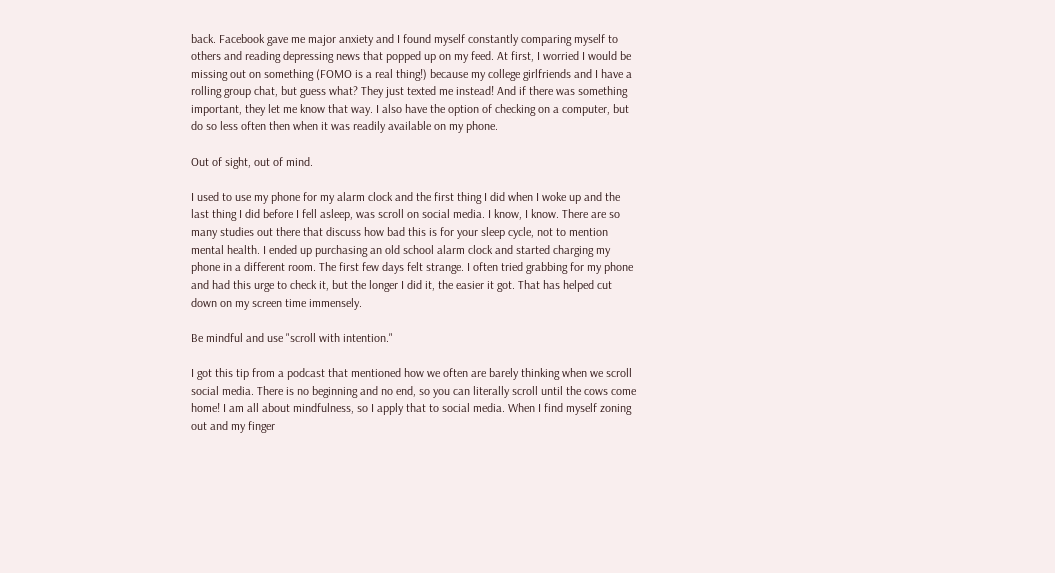back. Facebook gave me major anxiety and I found myself constantly comparing myself to others and reading depressing news that popped up on my feed. At first, I worried I would be missing out on something (FOMO is a real thing!) because my college girlfriends and I have a rolling group chat, but guess what? They just texted me instead! And if there was something important, they let me know that way. I also have the option of checking on a computer, but do so less often then when it was readily available on my phone.

Out of sight, out of mind.

I used to use my phone for my alarm clock and the first thing I did when I woke up and the last thing I did before I fell asleep, was scroll on social media. I know, I know. There are so many studies out there that discuss how bad this is for your sleep cycle, not to mention mental health. I ended up purchasing an old school alarm clock and started charging my phone in a different room. The first few days felt strange. I often tried grabbing for my phone and had this urge to check it, but the longer I did it, the easier it got. That has helped cut down on my screen time immensely.

Be mindful and use "scroll with intention."

I got this tip from a podcast that mentioned how we often are barely thinking when we scroll social media. There is no beginning and no end, so you can literally scroll until the cows come home! I am all about mindfulness, so I apply that to social media. When I find myself zoning out and my finger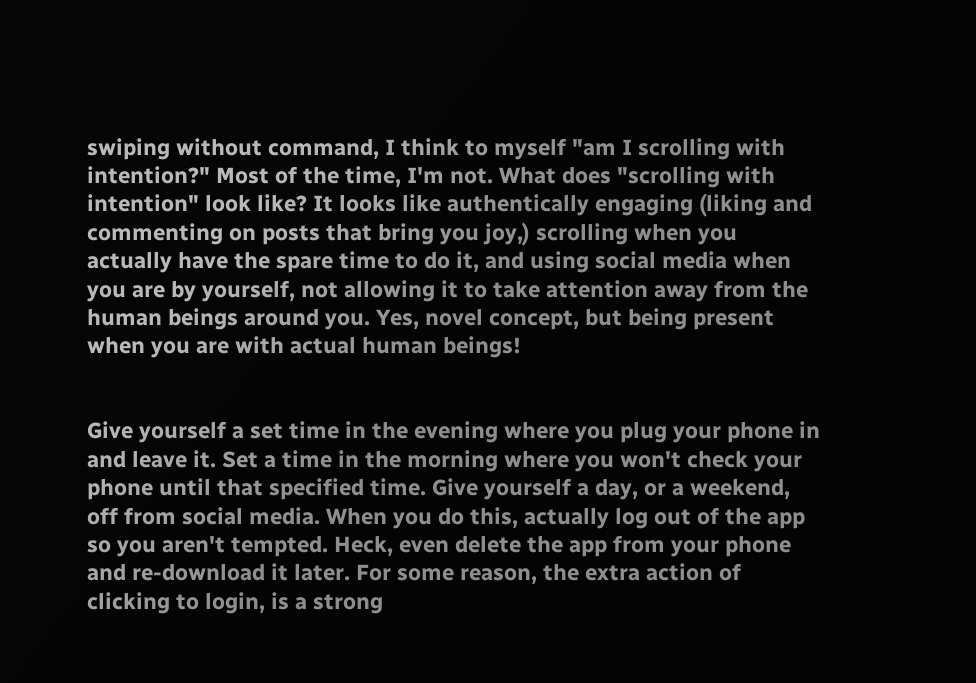swiping without command, I think to myself "am I scrolling with intention?" Most of the time, I'm not. What does "scrolling with intention" look like? It looks like authentically engaging (liking and commenting on posts that bring you joy,) scrolling when you actually have the spare time to do it, and using social media when you are by yourself, not allowing it to take attention away from the human beings around you. Yes, novel concept, but being present when you are with actual human beings!


Give yourself a set time in the evening where you plug your phone in and leave it. Set a time in the morning where you won't check your phone until that specified time. Give yourself a day, or a weekend, off from social media. When you do this, actually log out of the app so you aren't tempted. Heck, even delete the app from your phone and re-download it later. For some reason, the extra action of clicking to login, is a strong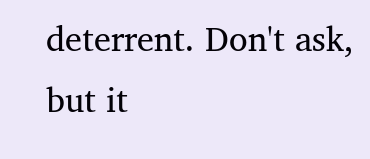deterrent. Don't ask, but it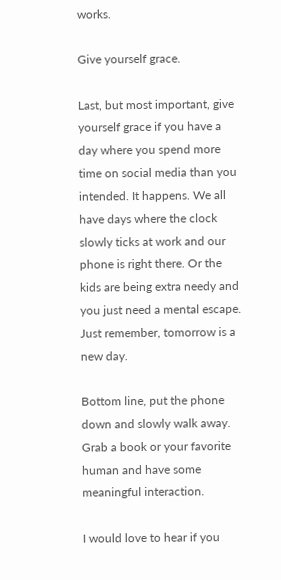works.

Give yourself grace.

Last, but most important, give yourself grace if you have a day where you spend more time on social media than you intended. It happens. We all have days where the clock slowly ticks at work and our phone is right there. Or the kids are being extra needy and you just need a mental escape. Just remember, tomorrow is a new day.

Bottom line, put the phone down and slowly walk away. Grab a book or your favorite human and have some meaningful interaction.

I would love to hear if you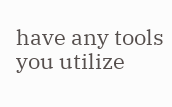have any tools you utilize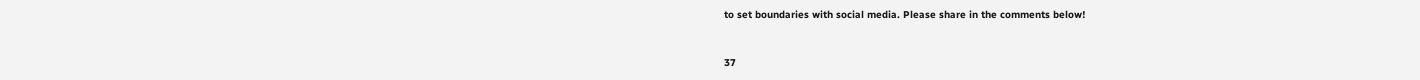to set boundaries with social media. Please share in the comments below!


37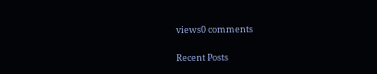views0 comments

Recent Posts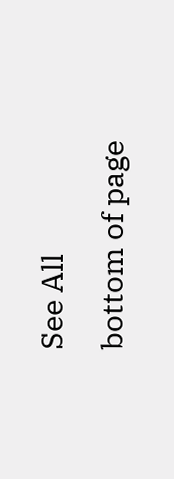See All
bottom of page